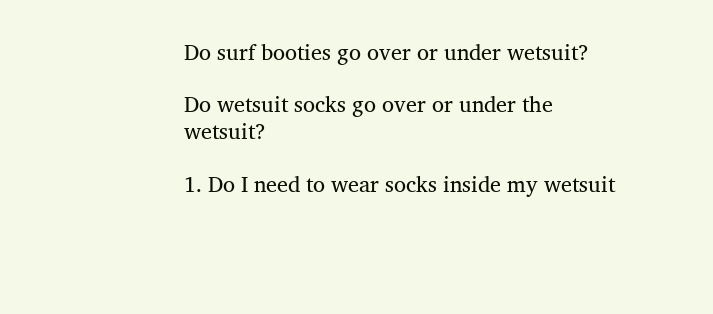Do surf booties go over or under wetsuit?

Do wetsuit socks go over or under the wetsuit?

1. Do I need to wear socks inside my wetsuit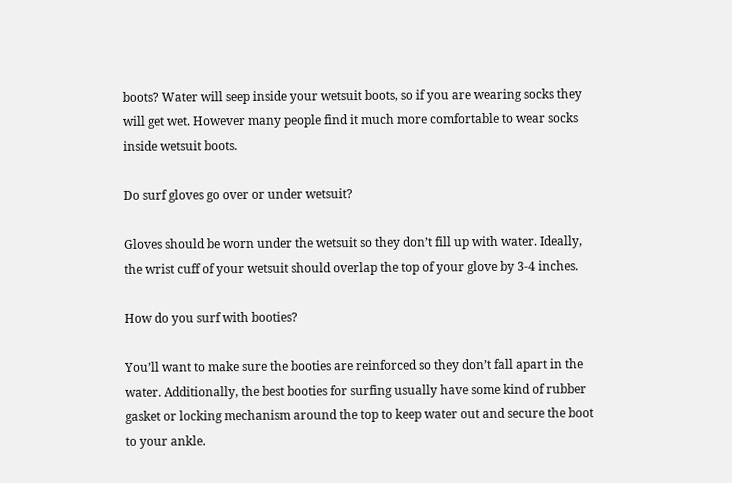boots? Water will seep inside your wetsuit boots, so if you are wearing socks they will get wet. However many people find it much more comfortable to wear socks inside wetsuit boots.

Do surf gloves go over or under wetsuit?

Gloves should be worn under the wetsuit so they don’t fill up with water. Ideally, the wrist cuff of your wetsuit should overlap the top of your glove by 3-4 inches.

How do you surf with booties?

You’ll want to make sure the booties are reinforced so they don’t fall apart in the water. Additionally, the best booties for surfing usually have some kind of rubber gasket or locking mechanism around the top to keep water out and secure the boot to your ankle.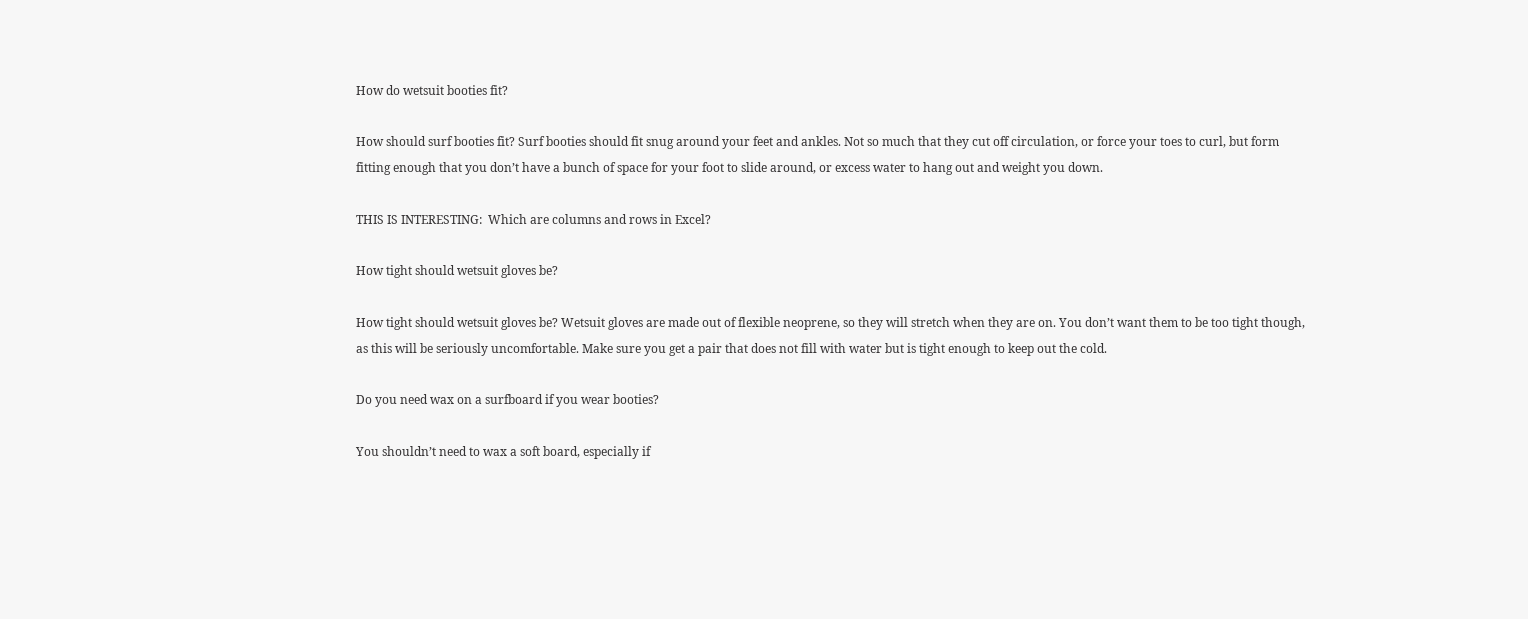How do wetsuit booties fit?

How should surf booties fit? Surf booties should fit snug around your feet and ankles. Not so much that they cut off circulation, or force your toes to curl, but form fitting enough that you don’t have a bunch of space for your foot to slide around, or excess water to hang out and weight you down.

THIS IS INTERESTING:  Which are columns and rows in Excel?

How tight should wetsuit gloves be?

How tight should wetsuit gloves be? Wetsuit gloves are made out of flexible neoprene, so they will stretch when they are on. You don’t want them to be too tight though, as this will be seriously uncomfortable. Make sure you get a pair that does not fill with water but is tight enough to keep out the cold.

Do you need wax on a surfboard if you wear booties?

You shouldn’t need to wax a soft board, especially if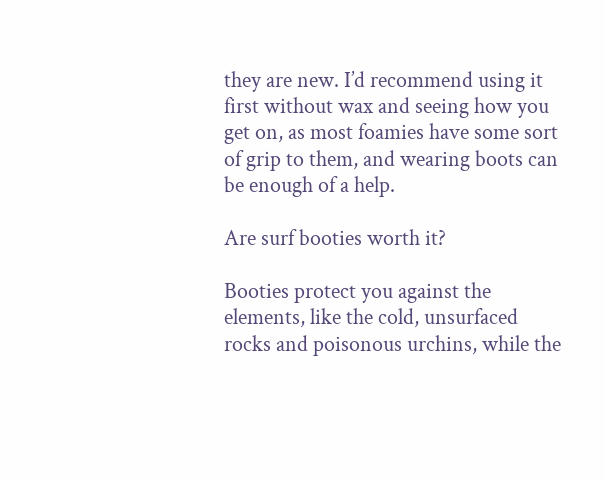they are new. I’d recommend using it first without wax and seeing how you get on, as most foamies have some sort of grip to them, and wearing boots can be enough of a help.

Are surf booties worth it?

Booties protect you against the elements, like the cold, unsurfaced rocks and poisonous urchins, while the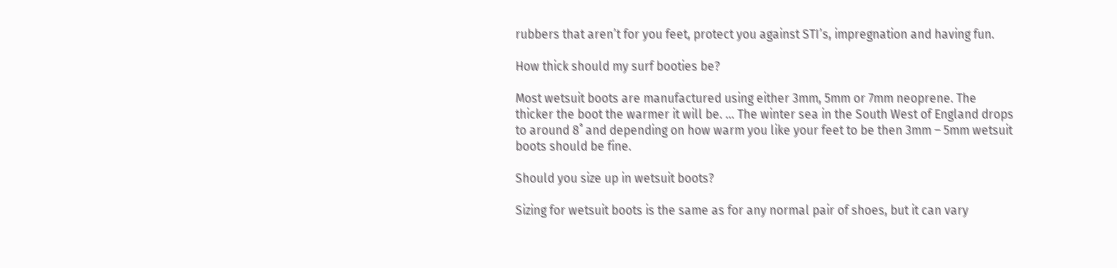rubbers that aren’t for you feet, protect you against STI’s, impregnation and having fun.

How thick should my surf booties be?

Most wetsuit boots are manufactured using either 3mm, 5mm or 7mm neoprene. The thicker the boot the warmer it will be. … The winter sea in the South West of England drops to around 8˚ and depending on how warm you like your feet to be then 3mm – 5mm wetsuit boots should be fine.

Should you size up in wetsuit boots?

Sizing for wetsuit boots is the same as for any normal pair of shoes, but it can vary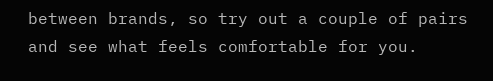between brands, so try out a couple of pairs and see what feels comfortable for you.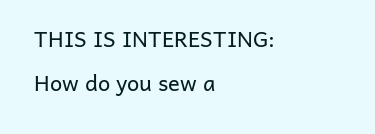THIS IS INTERESTING:  How do you sew a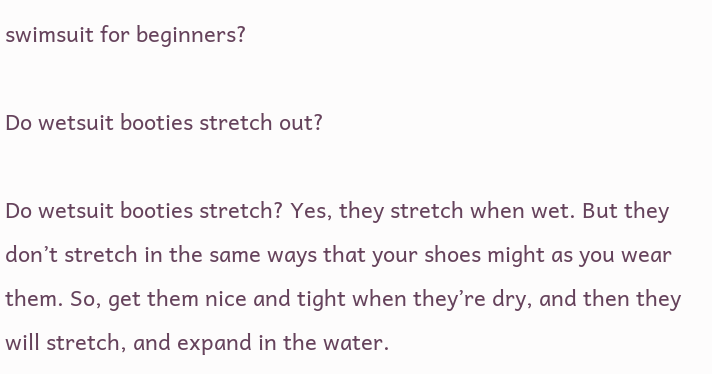swimsuit for beginners?

Do wetsuit booties stretch out?

Do wetsuit booties stretch? Yes, they stretch when wet. But they don’t stretch in the same ways that your shoes might as you wear them. So, get them nice and tight when they’re dry, and then they will stretch, and expand in the water.